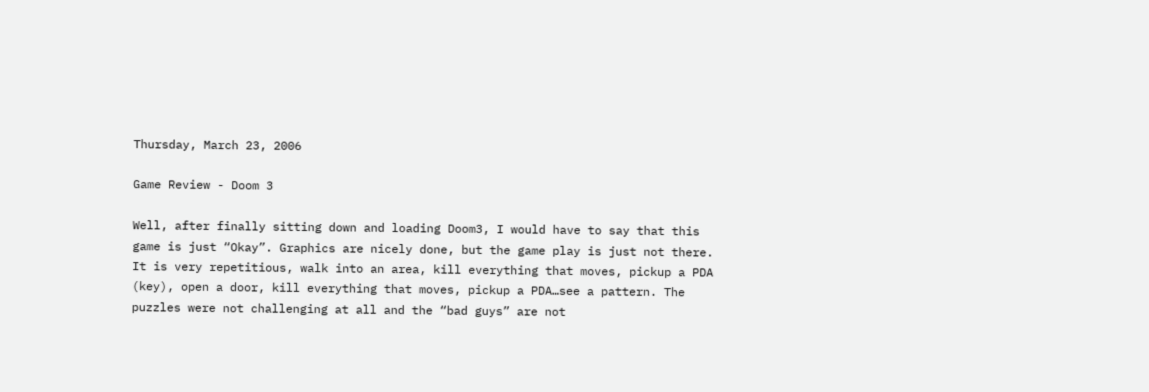Thursday, March 23, 2006

Game Review - Doom 3

Well, after finally sitting down and loading Doom3, I would have to say that this game is just “Okay”. Graphics are nicely done, but the game play is just not there. It is very repetitious, walk into an area, kill everything that moves, pickup a PDA (key), open a door, kill everything that moves, pickup a PDA…see a pattern. The puzzles were not challenging at all and the “bad guys” are not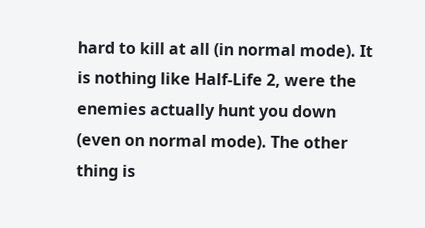hard to kill at all (in normal mode). It is nothing like Half-Life 2, were the enemies actually hunt you down (even on normal mode). The other thing is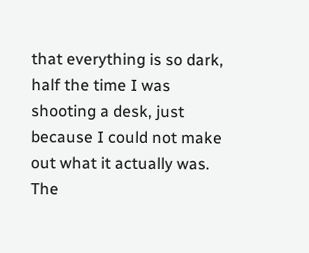that everything is so dark, half the time I was shooting a desk, just because I could not make out what it actually was. The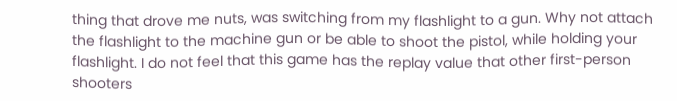thing that drove me nuts, was switching from my flashlight to a gun. Why not attach the flashlight to the machine gun or be able to shoot the pistol, while holding your flashlight. I do not feel that this game has the replay value that other first-person shooters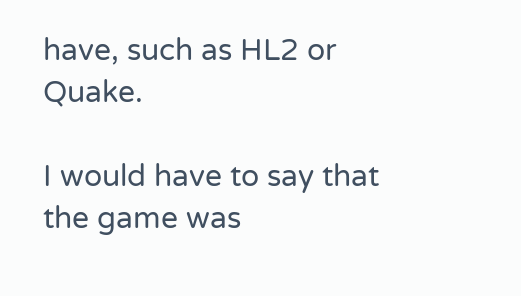have, such as HL2 or Quake.

I would have to say that the game was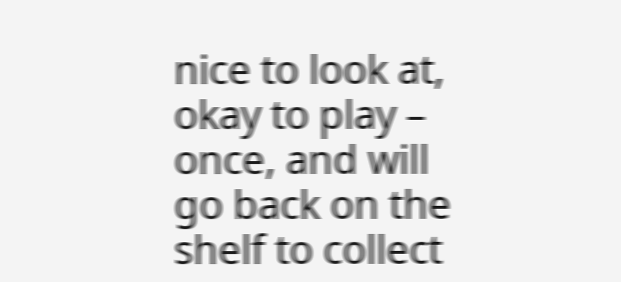nice to look at, okay to play – once, and will go back on the shelf to collect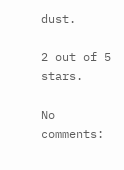dust.

2 out of 5 stars.

No comments: